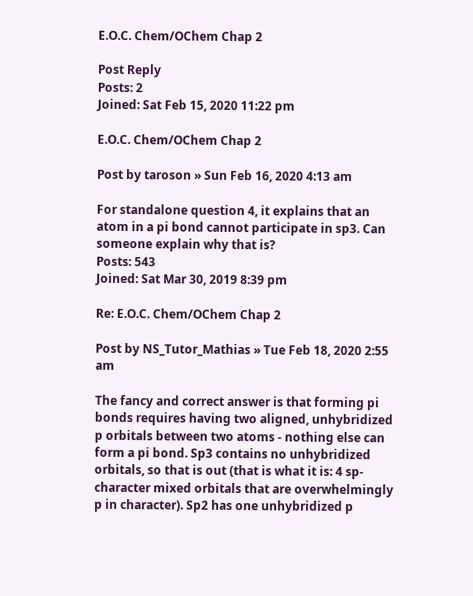E.O.C. Chem/OChem Chap 2

Post Reply
Posts: 2
Joined: Sat Feb 15, 2020 11:22 pm

E.O.C. Chem/OChem Chap 2

Post by taroson » Sun Feb 16, 2020 4:13 am

For standalone question 4, it explains that an atom in a pi bond cannot participate in sp3. Can someone explain why that is?
Posts: 543
Joined: Sat Mar 30, 2019 8:39 pm

Re: E.O.C. Chem/OChem Chap 2

Post by NS_Tutor_Mathias » Tue Feb 18, 2020 2:55 am

The fancy and correct answer is that forming pi bonds requires having two aligned, unhybridized p orbitals between two atoms - nothing else can form a pi bond. Sp3 contains no unhybridized orbitals, so that is out (that is what it is: 4 sp-character mixed orbitals that are overwhelmingly p in character). Sp2 has one unhybridized p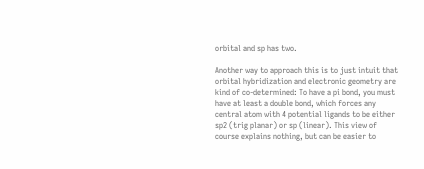orbital and sp has two.

Another way to approach this is to just intuit that orbital hybridization and electronic geometry are kind of co-determined: To have a pi bond, you must have at least a double bond, which forces any central atom with 4 potential ligands to be either sp2 (trig planar) or sp (linear). This view of course explains nothing, but can be easier to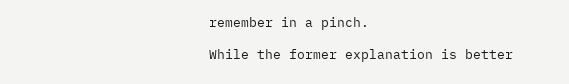remember in a pinch.

While the former explanation is better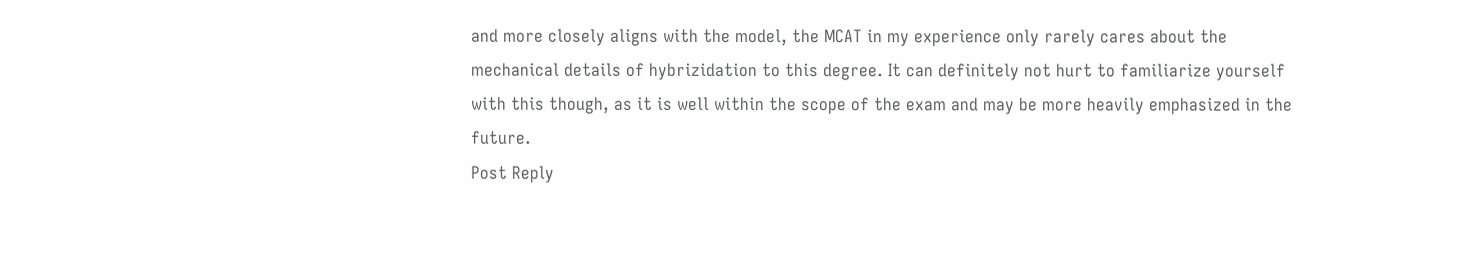and more closely aligns with the model, the MCAT in my experience only rarely cares about the mechanical details of hybrizidation to this degree. It can definitely not hurt to familiarize yourself with this though, as it is well within the scope of the exam and may be more heavily emphasized in the future.
Post Reply